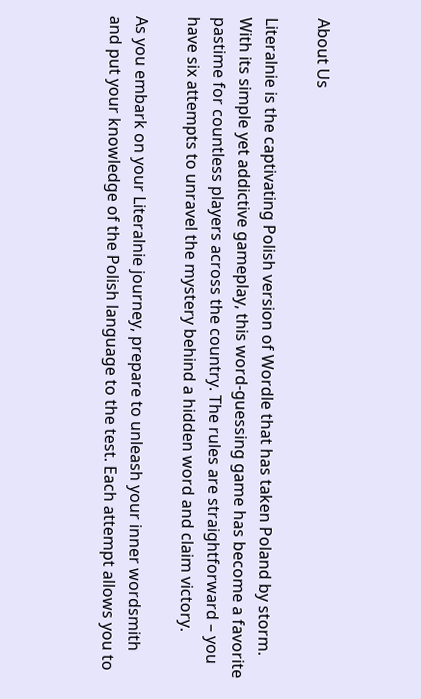About Us

Literalnie is the captivating Polish version of Wordle that has taken Poland by storm. With its simple yet addictive gameplay, this word-guessing game has become a favorite pastime for countless players across the country. The rules are straightforward – you have six attempts to unravel the mystery behind a hidden word and claim victory.

As you embark on your Literalnie journey, prepare to unleash your inner wordsmith and put your knowledge of the Polish language to the test. Each attempt allows you to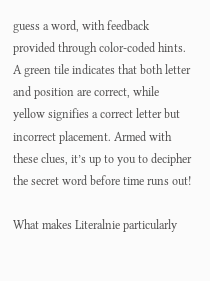guess a word, with feedback provided through color-coded hints. A green tile indicates that both letter and position are correct, while yellow signifies a correct letter but incorrect placement. Armed with these clues, it’s up to you to decipher the secret word before time runs out!

What makes Literalnie particularly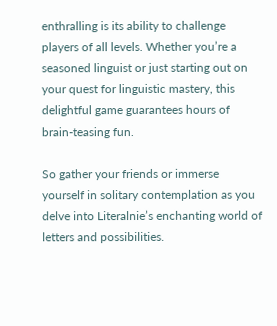enthralling is its ability to challenge players of all levels. Whether you’re a seasoned linguist or just starting out on your quest for linguistic mastery, this delightful game guarantees hours of brain-teasing fun.

So gather your friends or immerse yourself in solitary contemplation as you delve into Literalnie’s enchanting world of letters and possibilities.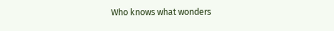Who knows what wonders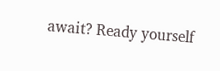await? Ready yourself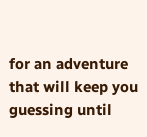for an adventure that will keep you guessing until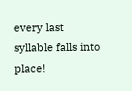every last syllable falls into place!